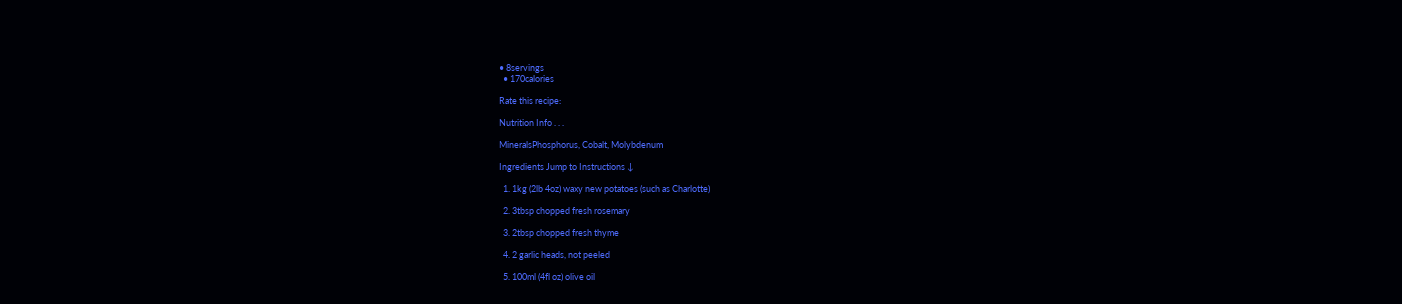• 8servings
  • 170calories

Rate this recipe:

Nutrition Info . . .

MineralsPhosphorus, Cobalt, Molybdenum

Ingredients Jump to Instructions ↓

  1. 1kg (2lb 4oz) waxy new potatoes (such as Charlotte)

  2. 3tbsp chopped fresh rosemary

  3. 2tbsp chopped fresh thyme

  4. 2 garlic heads, not peeled

  5. 100ml (4fl oz) olive oil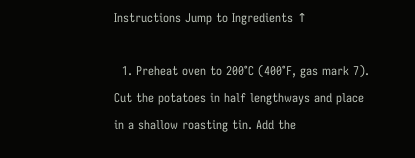Instructions Jump to Ingredients ↑

  1. Preheat oven to 200°C (400°F, gas mark 7). Cut the potatoes in half lengthways and place in a shallow roasting tin. Add the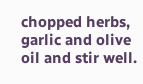chopped herbs, garlic and olive oil and stir well.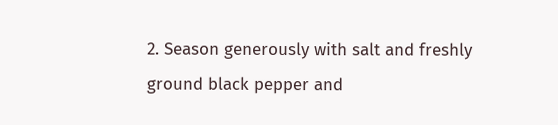2. Season generously with salt and freshly ground black pepper and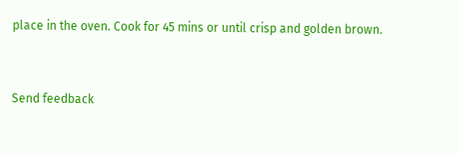place in the oven. Cook for 45 mins or until crisp and golden brown.


Send feedback